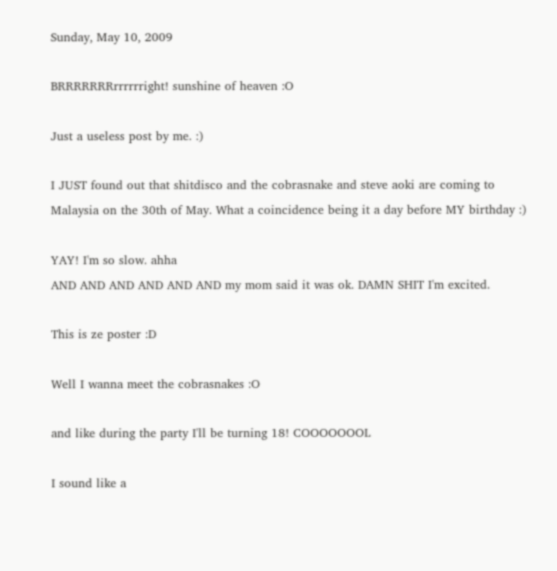Sunday, May 10, 2009

BRRRRRRRrrrrrright! sunshine of heaven :O

Just a useless post by me. :)

I JUST found out that shitdisco and the cobrasnake and steve aoki are coming to Malaysia on the 30th of May. What a coincidence being it a day before MY birthday :)

YAY! I'm so slow. ahha
AND AND AND AND AND AND my mom said it was ok. DAMN SHIT I'm excited.

This is ze poster :D

Well I wanna meet the cobrasnakes :O

and like during the party I'll be turning 18! COOOOOOOL

I sound like a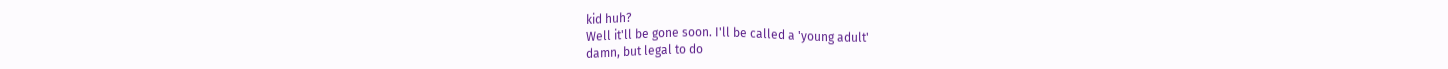kid huh?
Well it'll be gone soon. I'll be called a 'young adult'
damn, but legal to do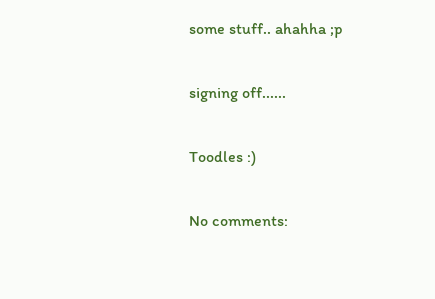some stuff.. ahahha ;p

signing off......

Toodles :)

No comments: